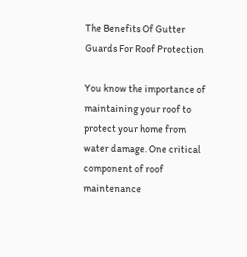The Benefits Of Gutter Guards For Roof Protection

You know the importance of maintaining your roof to protect your home from water damage. One critical component of roof maintenance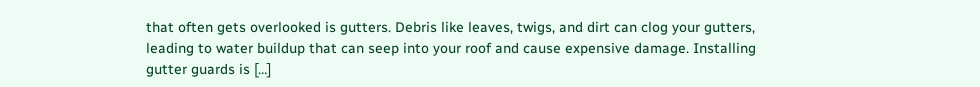that often gets overlooked is gutters. Debris like leaves, twigs, and dirt can clog your gutters, leading to water buildup that can seep into your roof and cause expensive damage. Installing gutter guards is […]